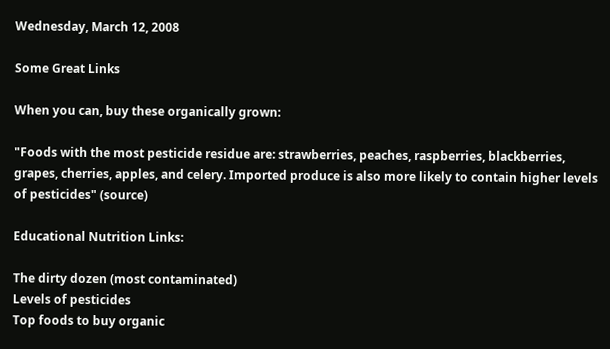Wednesday, March 12, 2008

Some Great Links

When you can, buy these organically grown:

"Foods with the most pesticide residue are: strawberries, peaches, raspberries, blackberries, grapes, cherries, apples, and celery. Imported produce is also more likely to contain higher levels of pesticides" (source)

Educational Nutrition Links:

The dirty dozen (most contaminated)
Levels of pesticides
Top foods to buy organic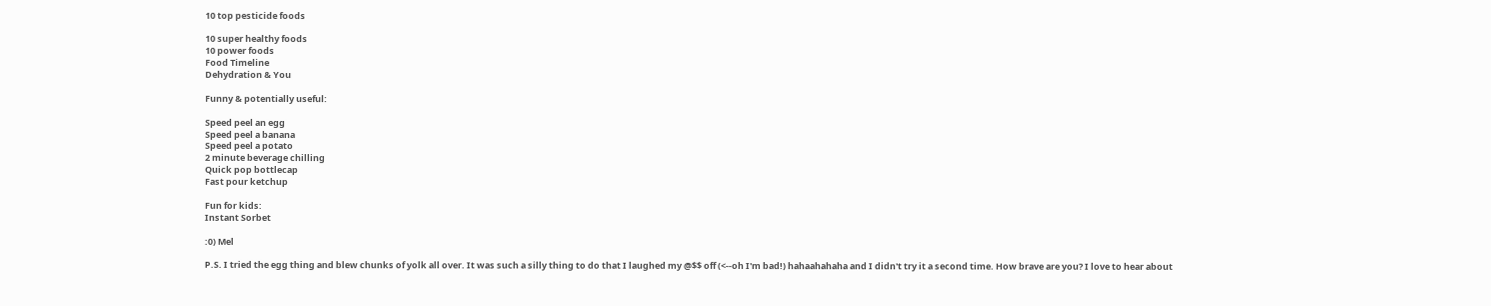10 top pesticide foods

10 super healthy foods
10 power foods
Food Timeline
Dehydration & You

Funny & potentially useful:

Speed peel an egg
Speed peel a banana
Speed peel a potato
2 minute beverage chilling
Quick pop bottlecap
Fast pour ketchup

Fun for kids:
Instant Sorbet

:0) Mel

P.S. I tried the egg thing and blew chunks of yolk all over. It was such a silly thing to do that I laughed my @$$ off (<--oh I'm bad!) hahaahahaha and I didn't try it a second time. How brave are you? I love to hear about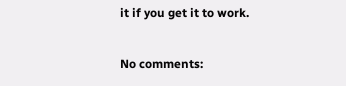it if you get it to work.

No comments: